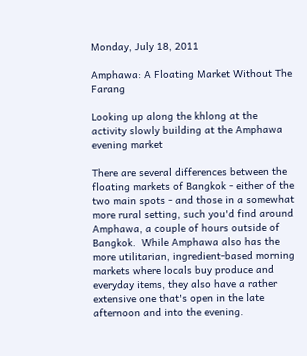Monday, July 18, 2011

Amphawa: A Floating Market Without The Farang

Looking up along the khlong at the activity slowly building at the Amphawa evening market

There are several differences between the floating markets of Bangkok - either of the two main spots - and those in a somewhat more rural setting, such you'd find around Amphawa, a couple of hours outside of Bangkok.  While Amphawa also has the more utilitarian, ingredient-based morning markets where locals buy produce and everyday items, they also have a rather extensive one that's open in the late afternoon and into the evening.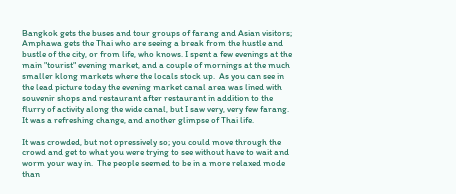Bangkok gets the buses and tour groups of farang and Asian visitors; Amphawa gets the Thai who are seeing a break from the hustle and bustle of the city, or from life, who knows. I spent a few evenings at the main "tourist" evening market, and a couple of mornings at the much smaller klong markets where the locals stock up.  As you can see in the lead picture today the evening market canal area was lined with souvenir shops and restaurant after restaurant in addition to the flurry of activity along the wide canal, but I saw very, very few farang. It was a refreshing change, and another glimpse of Thai life.

It was crowded, but not opressively so; you could move through the crowd and get to what you were trying to see without have to wait and worm your way in.  The people seemed to be in a more relaxed mode than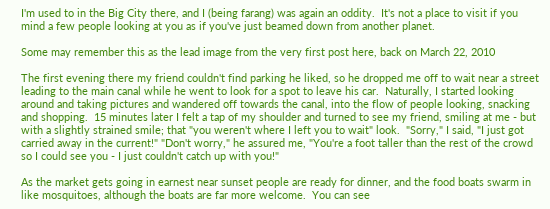I'm used to in the Big City there, and I (being farang) was again an oddity.  It's not a place to visit if you mind a few people looking at you as if you've just beamed down from another planet.

Some may remember this as the lead image from the very first post here, back on March 22, 2010

The first evening there my friend couldn't find parking he liked, so he dropped me off to wait near a street leading to the main canal while he went to look for a spot to leave his car.  Naturally, I started looking around and taking pictures and wandered off towards the canal, into the flow of people looking, snacking and shopping.  15 minutes later I felt a tap of my shoulder and turned to see my friend, smiling at me - but with a slightly strained smile; that "you weren't where I left you to wait" look.  "Sorry," I said, "I just got carried away in the current!" "Don't worry," he assured me, "You're a foot taller than the rest of the crowd so I could see you - I just couldn't catch up with you!"

As the market gets going in earnest near sunset people are ready for dinner, and the food boats swarm in like mosquitoes, although the boats are far more welcome.  You can see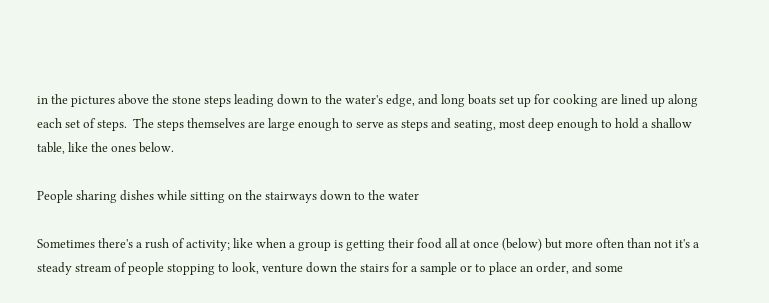in the pictures above the stone steps leading down to the water's edge, and long boats set up for cooking are lined up along each set of steps.  The steps themselves are large enough to serve as steps and seating, most deep enough to hold a shallow table, like the ones below.

People sharing dishes while sitting on the stairways down to the water

Sometimes there's a rush of activity; like when a group is getting their food all at once (below) but more often than not it's a steady stream of people stopping to look, venture down the stairs for a sample or to place an order, and some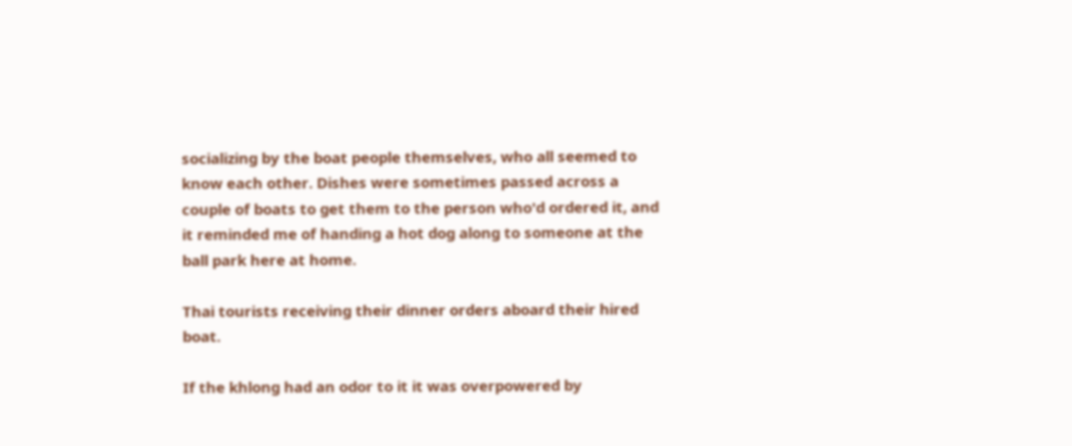socializing by the boat people themselves, who all seemed to know each other. Dishes were sometimes passed across a couple of boats to get them to the person who'd ordered it, and it reminded me of handing a hot dog along to someone at the ball park here at home.

Thai tourists receiving their dinner orders aboard their hired boat.

If the khlong had an odor to it it was overpowered by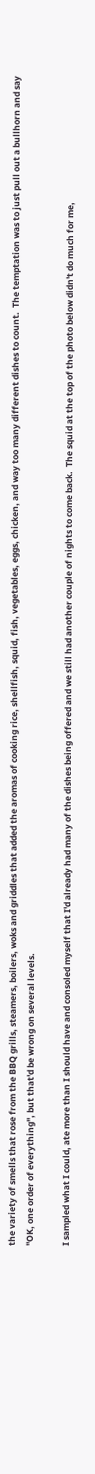the variety of smells that rose from the BBQ grills, steamers, boilers, woks and griddles that added the aromas of cooking rice, shellfish, squid, fish, vegetables, eggs, chicken, and way too many different dishes to count.  The temptation was to just pull out a bullhorn and say "OK, one order of everything", but that'd be wrong on several levels.

I sampled what I could, ate more than I should have and consoled myself that I'd already had many of the dishes being offered and we still had another couple of nights to come back.  The squid at the top of the photo below didn't do much for me,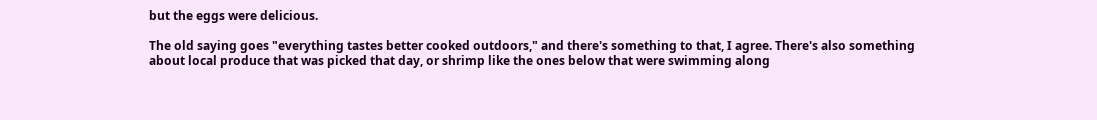but the eggs were delicious.

The old saying goes "everything tastes better cooked outdoors," and there's something to that, I agree. There's also something about local produce that was picked that day, or shrimp like the ones below that were swimming along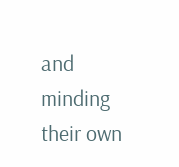and minding their own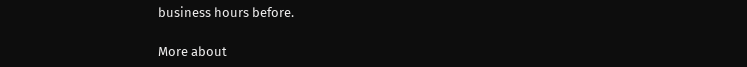business hours before.

More about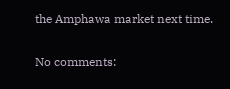the Amphawa market next time.

No comments: